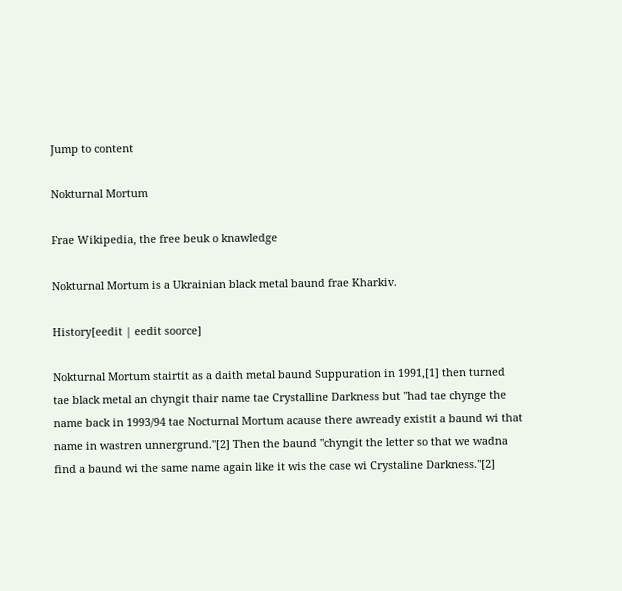Jump to content

Nokturnal Mortum

Frae Wikipedia, the free beuk o knawledge

Nokturnal Mortum is a Ukrainian black metal baund frae Kharkiv.

History[eedit | eedit soorce]

Nokturnal Mortum stairtit as a daith metal baund Suppuration in 1991,[1] then turned tae black metal an chyngit thair name tae Crystalline Darkness but "had tae chynge the name back in 1993/94 tae Nocturnal Mortum acause there awready existit a baund wi that name in wastren unnergrund."[2] Then the baund "chyngit the letter so that we wadna find a baund wi the same name again like it wis the case wi Crystaline Darkness."[2]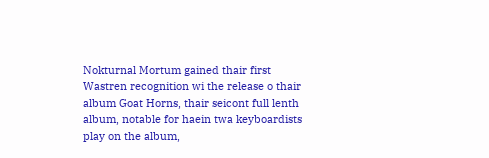Nokturnal Mortum gained thair first Wastren recognition wi the release o thair album Goat Horns, thair seicont full lenth album, notable for haein twa keyboardists play on the album,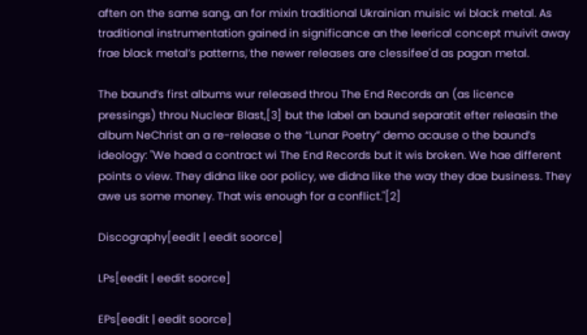aften on the same sang, an for mixin traditional Ukrainian muisic wi black metal. As traditional instrumentation gained in significance an the leerical concept muivit away frae black metal’s patterns, the newer releases are clessifee'd as pagan metal.

The baund’s first albums wur released throu The End Records an (as licence pressings) throu Nuclear Blast,[3] but the label an baund separatit efter releasin the album NeChrist an a re-release o the “Lunar Poetry” demo acause o the baund’s ideology: "We haed a contract wi The End Records but it wis broken. We hae different points o view. They didna like oor policy, we didna like the way they dae business. They awe us some money. That wis enough for a conflict."[2]

Discography[eedit | eedit soorce]

LPs[eedit | eedit soorce]

EPs[eedit | eedit soorce]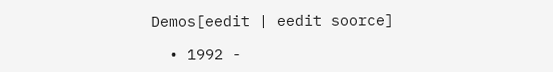Demos[eedit | eedit soorce]

  • 1992 -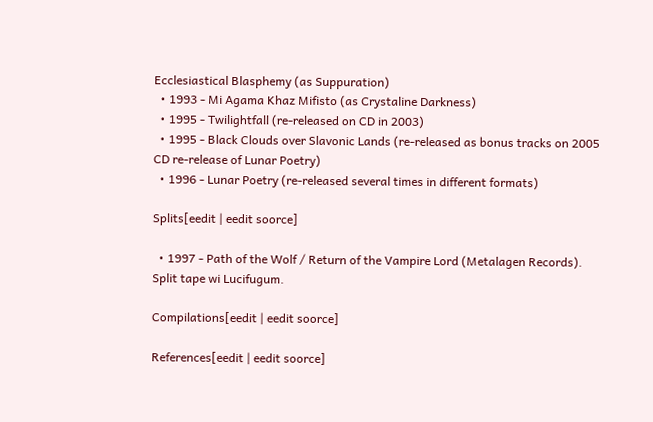Ecclesiastical Blasphemy (as Suppuration)
  • 1993 - Mi Agama Khaz Mifisto (as Crystaline Darkness)
  • 1995 - Twilightfall (re-released on CD in 2003)
  • 1995 - Black Clouds over Slavonic Lands (re-released as bonus tracks on 2005 CD re-release of Lunar Poetry)
  • 1996 - Lunar Poetry (re-released several times in different formats)

Splits[eedit | eedit soorce]

  • 1997 - Path of the Wolf / Return of the Vampire Lord (Metalagen Records). Split tape wi Lucifugum.

Compilations[eedit | eedit soorce]

References[eedit | eedit soorce]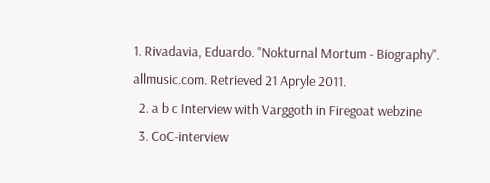1. Rivadavia, Eduardo. "Nokturnal Mortum - Biography". allmusic.com. Retrieved 21 Apryle 2011.
  2. a b c Interview with Varggoth in Firegoat webzine
  3. CoC-interview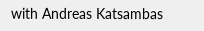with Andreas Katsambas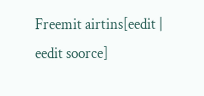Freemit airtins[eedit | eedit soorce]